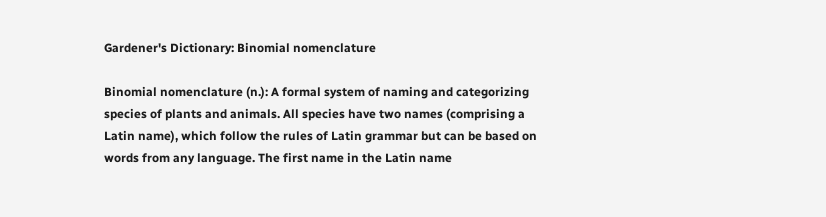Gardener's Dictionary: Binomial nomenclature

Binomial nomenclature (n.): A formal system of naming and categorizing species of plants and animals. All species have two names (comprising a Latin name), which follow the rules of Latin grammar but can be based on words from any language. The first name in the Latin name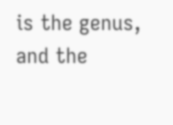is the genus, and the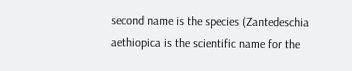second name is the species (Zantedeschia aethiopica is the scientific name for the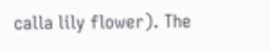calla lily flower). The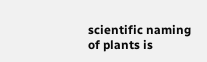scientific naming of plants is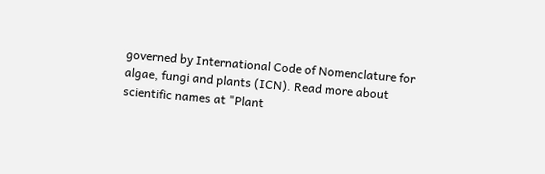governed by International Code of Nomenclature for algae, fungi and plants (ICN). Read more about scientific names at "Plant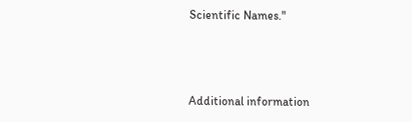Scientific Names."



Additional information